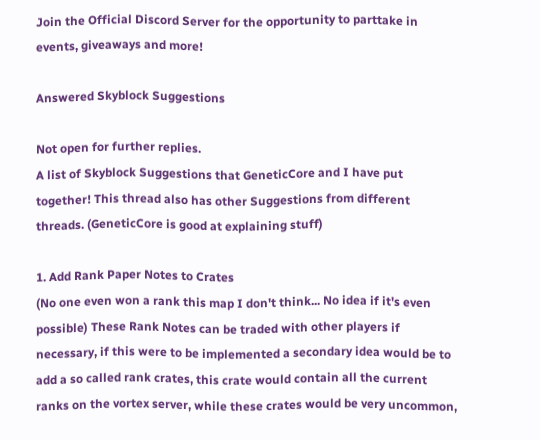Join the Official Discord Server for the opportunity to parttake in events, giveaways and more!

Answered Skyblock Suggestions

Not open for further replies.
A list of Skyblock Suggestions that GeneticCore and I have put together! This thread also has other Suggestions from different threads. (GeneticCore is good at explaining stuff)

1. Add Rank Paper Notes to Crates
(No one even won a rank this map I don't think... No idea if it's even possible) These Rank Notes can be traded with other players if necessary, if this were to be implemented a secondary idea would be to add a so called rank crates, this crate would contain all the current ranks on the vortex server, while these crates would be very uncommon,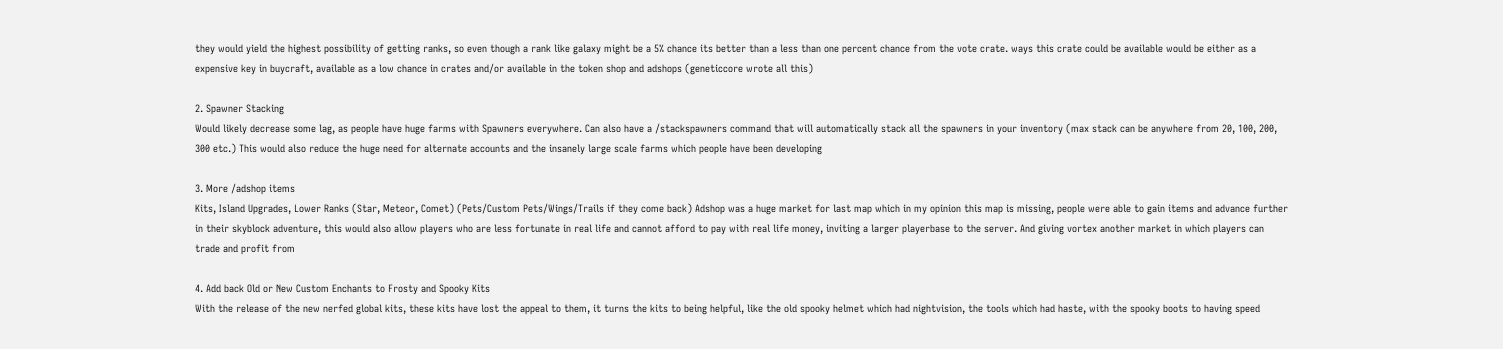they would yield the highest possibility of getting ranks, so even though a rank like galaxy might be a 5% chance its better than a less than one percent chance from the vote crate. ways this crate could be available would be either as a expensive key in buycraft, available as a low chance in crates and/or available in the token shop and adshops (geneticcore wrote all this)

2. Spawner Stacking
Would likely decrease some lag, as people have huge farms with Spawners everywhere. Can also have a /stackspawners command that will automatically stack all the spawners in your inventory (max stack can be anywhere from 20, 100, 200, 300 etc.) This would also reduce the huge need for alternate accounts and the insanely large scale farms which people have been developing

3. More /adshop items
Kits, Island Upgrades, Lower Ranks (Star, Meteor, Comet) (Pets/Custom Pets/Wings/Trails if they come back) Adshop was a huge market for last map which in my opinion this map is missing, people were able to gain items and advance further in their skyblock adventure, this would also allow players who are less fortunate in real life and cannot afford to pay with real life money, inviting a larger playerbase to the server. And giving vortex another market in which players can trade and profit from

4. Add back Old or New Custom Enchants to Frosty and Spooky Kits
With the release of the new nerfed global kits, these kits have lost the appeal to them, it turns the kits to being helpful, like the old spooky helmet which had nightvision, the tools which had haste, with the spooky boots to having speed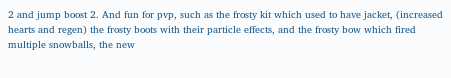2 and jump boost 2. And fun for pvp, such as the frosty kit which used to have jacket, (increased hearts and regen) the frosty boots with their particle effects, and the frosty bow which fired multiple snowballs, the new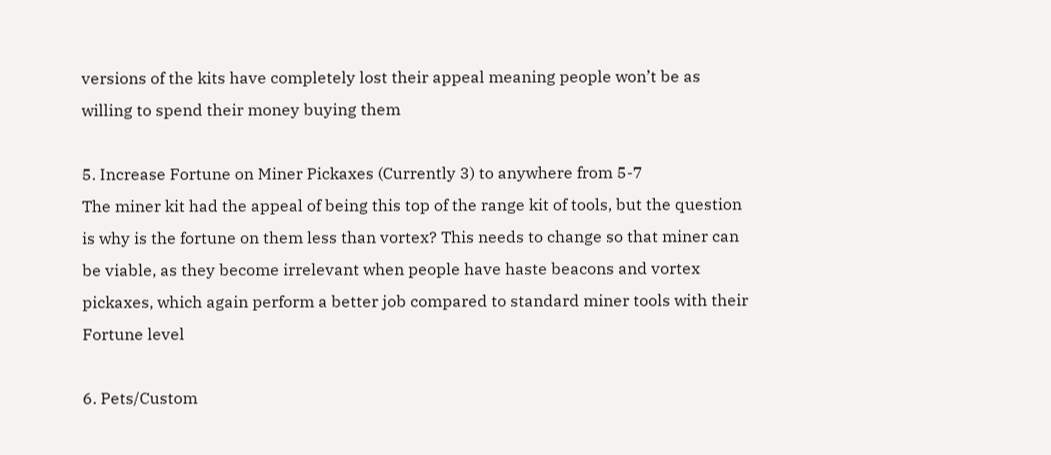versions of the kits have completely lost their appeal meaning people won’t be as willing to spend their money buying them

5. Increase Fortune on Miner Pickaxes (Currently 3) to anywhere from 5-7
The miner kit had the appeal of being this top of the range kit of tools, but the question is why is the fortune on them less than vortex? This needs to change so that miner can be viable, as they become irrelevant when people have haste beacons and vortex pickaxes, which again perform a better job compared to standard miner tools with their Fortune level

6. Pets/Custom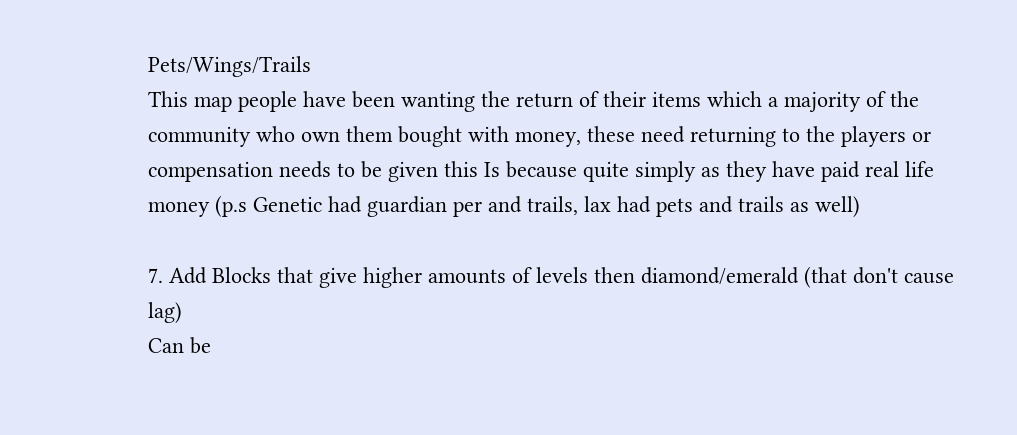Pets/Wings/Trails
This map people have been wanting the return of their items which a majority of the community who own them bought with money, these need returning to the players or compensation needs to be given this Is because quite simply as they have paid real life money (p.s Genetic had guardian per and trails, lax had pets and trails as well)

7. Add Blocks that give higher amounts of levels then diamond/emerald (that don't cause lag)
Can be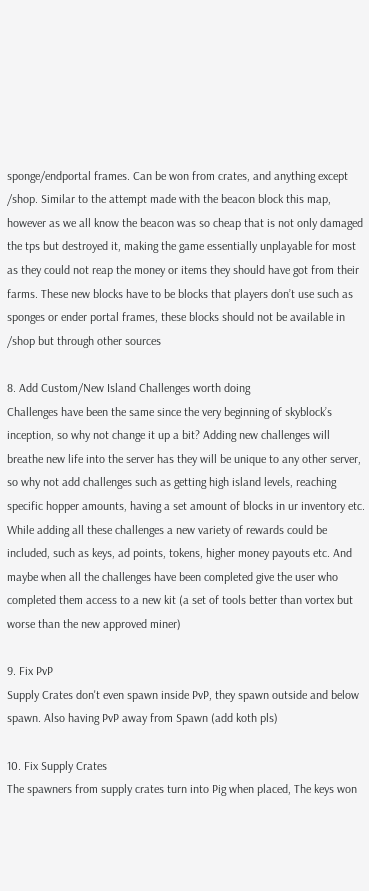sponge/endportal frames. Can be won from crates, and anything except /shop. Similar to the attempt made with the beacon block this map, however as we all know the beacon was so cheap that is not only damaged the tps but destroyed it, making the game essentially unplayable for most as they could not reap the money or items they should have got from their farms. These new blocks have to be blocks that players don’t use such as sponges or ender portal frames, these blocks should not be available in /shop but through other sources

8. Add Custom/New Island Challenges worth doing
Challenges have been the same since the very beginning of skyblock’s inception, so why not change it up a bit? Adding new challenges will breathe new life into the server has they will be unique to any other server, so why not add challenges such as getting high island levels, reaching specific hopper amounts, having a set amount of blocks in ur inventory etc. While adding all these challenges a new variety of rewards could be included, such as keys, ad points, tokens, higher money payouts etc. And maybe when all the challenges have been completed give the user who completed them access to a new kit (a set of tools better than vortex but worse than the new approved miner)

9. Fix PvP
Supply Crates don't even spawn inside PvP, they spawn outside and below spawn. Also having PvP away from Spawn (add koth pls)

10. Fix Supply Crates
The spawners from supply crates turn into Pig when placed, The keys won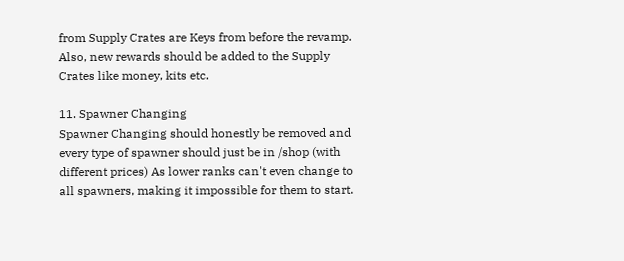from Supply Crates are Keys from before the revamp. Also, new rewards should be added to the Supply Crates like money, kits etc.

11. Spawner Changing
Spawner Changing should honestly be removed and every type of spawner should just be in /shop (with different prices) As lower ranks can't even change to all spawners, making it impossible for them to start.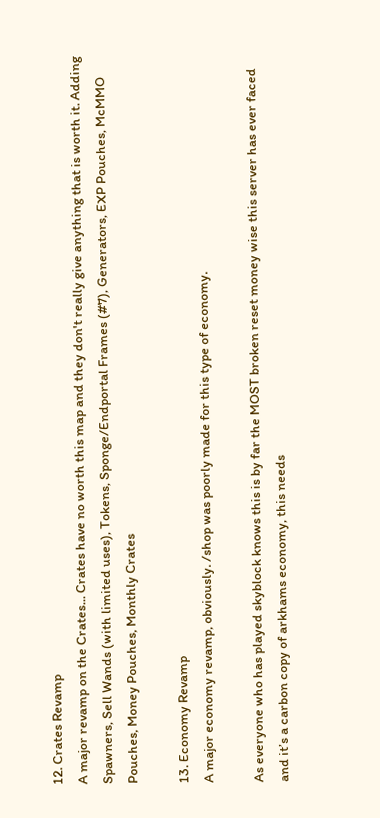12. Crates Revamp
A major revamp on the Crates... Crates have no worth this map and they don't really give anything that is worth it. Adding Spawners, Sell Wands (with limited uses), Tokens, Sponge/Endportal Frames (#7), Generators, EXP Pouches, McMMO Pouches, Money Pouches, Monthly Crates

13. Economy Revamp
A major economy revamp, obviously. /shop was poorly made for this type of economy.

As everyone who has played skyblock knows this is by far the MOST broken reset money wise this server has ever faced and it’s a carbon copy of arkhams economy, this needs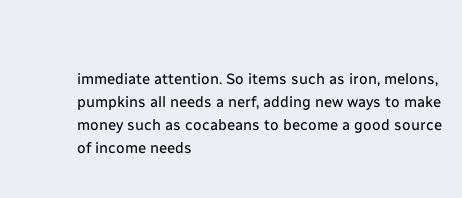immediate attention. So items such as iron, melons, pumpkins all needs a nerf, adding new ways to make money such as cocabeans to become a good source of income needs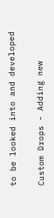to be looked into and developed

Custom Drops - Adding new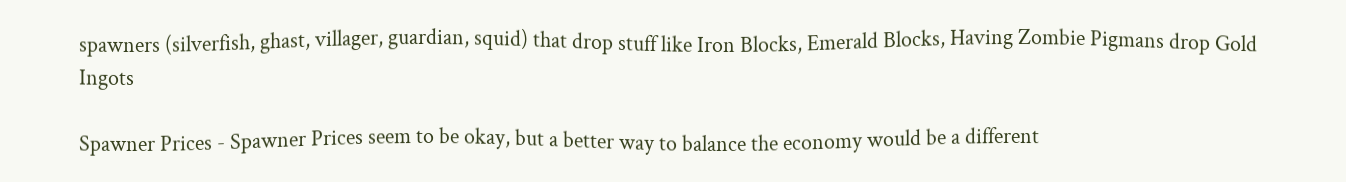spawners (silverfish, ghast, villager, guardian, squid) that drop stuff like Iron Blocks, Emerald Blocks, Having Zombie Pigmans drop Gold Ingots

Spawner Prices - Spawner Prices seem to be okay, but a better way to balance the economy would be a different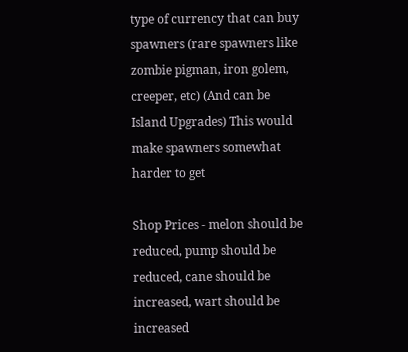type of currency that can buy spawners (rare spawners like zombie pigman, iron golem, creeper, etc) (And can be Island Upgrades) This would make spawners somewhat harder to get

Shop Prices - melon should be reduced, pump should be reduced, cane should be increased, wart should be increased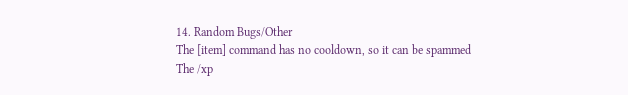14. Random Bugs/Other
The [item] command has no cooldown, so it can be spammed
The /xp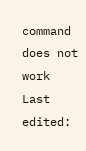command does not work
Last edited: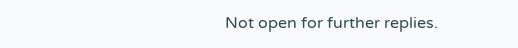Not open for further replies.